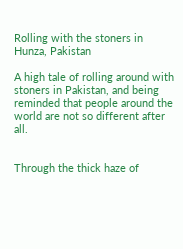Rolling with the stoners in Hunza, Pakistan

A high tale of rolling around with stoners in Pakistan, and being reminded that people around the world are not so different after all.


Through the thick haze of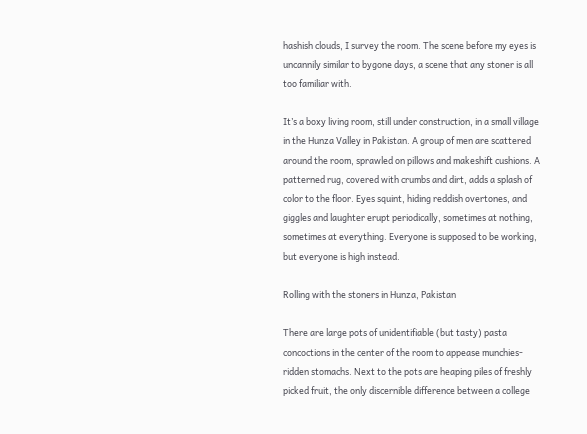hashish clouds, I survey the room. The scene before my eyes is uncannily similar to bygone days, a scene that any stoner is all too familiar with.

It’s a boxy living room, still under construction, in a small village in the Hunza Valley in Pakistan. A group of men are scattered around the room, sprawled on pillows and makeshift cushions. A patterned rug, covered with crumbs and dirt, adds a splash of color to the floor. Eyes squint, hiding reddish overtones, and giggles and laughter erupt periodically, sometimes at nothing, sometimes at everything. Everyone is supposed to be working, but everyone is high instead.

Rolling with the stoners in Hunza, Pakistan

There are large pots of unidentifiable (but tasty) pasta concoctions in the center of the room to appease munchies-ridden stomachs. Next to the pots are heaping piles of freshly picked fruit, the only discernible difference between a college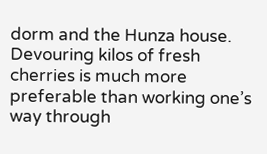dorm and the Hunza house. Devouring kilos of fresh cherries is much more preferable than working one’s way through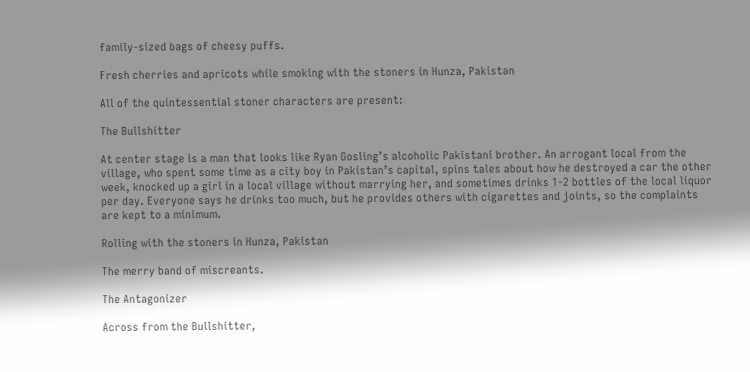family-sized bags of cheesy puffs.

Fresh cherries and apricots while smoking with the stoners in Hunza, Pakistan

All of the quintessential stoner characters are present:

The Bullshitter

At center stage is a man that looks like Ryan Gosling’s alcoholic Pakistani brother. An arrogant local from the village, who spent some time as a city boy in Pakistan’s capital, spins tales about how he destroyed a car the other week, knocked up a girl in a local village without marrying her, and sometimes drinks 1-2 bottles of the local liquor per day. Everyone says he drinks too much, but he provides others with cigarettes and joints, so the complaints are kept to a minimum.

Rolling with the stoners in Hunza, Pakistan

The merry band of miscreants.

The Antagonizer

Across from the Bullshitter,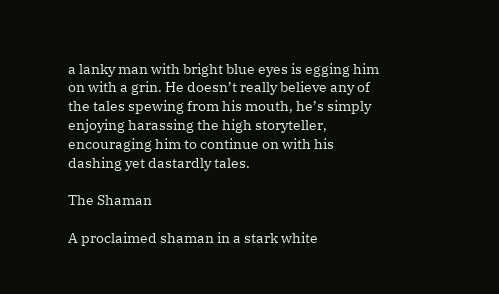a lanky man with bright blue eyes is egging him on with a grin. He doesn’t really believe any of the tales spewing from his mouth, he’s simply enjoying harassing the high storyteller, encouraging him to continue on with his dashing yet dastardly tales.

The Shaman

A proclaimed shaman in a stark white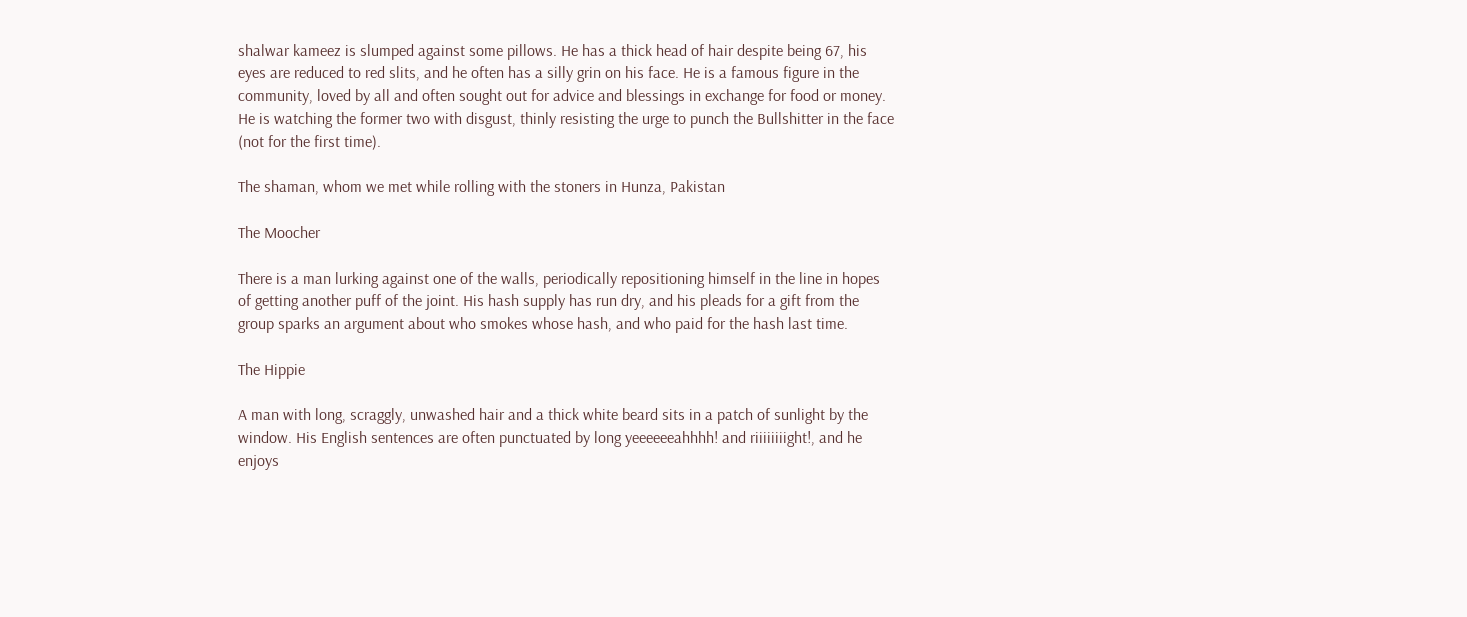shalwar kameez is slumped against some pillows. He has a thick head of hair despite being 67, his eyes are reduced to red slits, and he often has a silly grin on his face. He is a famous figure in the community, loved by all and often sought out for advice and blessings in exchange for food or money. He is watching the former two with disgust, thinly resisting the urge to punch the Bullshitter in the face (not for the first time).

The shaman, whom we met while rolling with the stoners in Hunza, Pakistan

The Moocher

There is a man lurking against one of the walls, periodically repositioning himself in the line in hopes of getting another puff of the joint. His hash supply has run dry, and his pleads for a gift from the group sparks an argument about who smokes whose hash, and who paid for the hash last time.

The Hippie

A man with long, scraggly, unwashed hair and a thick white beard sits in a patch of sunlight by the window. His English sentences are often punctuated by long yeeeeeeahhhh! and riiiiiiiight!, and he enjoys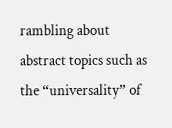rambling about abstract topics such as the “universality” of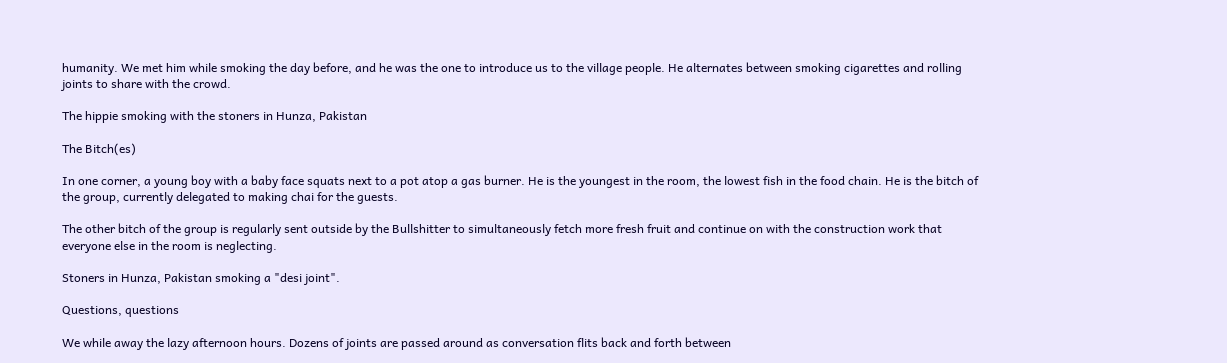humanity. We met him while smoking the day before, and he was the one to introduce us to the village people. He alternates between smoking cigarettes and rolling joints to share with the crowd.

The hippie smoking with the stoners in Hunza, Pakistan

The Bitch(es)

In one corner, a young boy with a baby face squats next to a pot atop a gas burner. He is the youngest in the room, the lowest fish in the food chain. He is the bitch of the group, currently delegated to making chai for the guests.

The other bitch of the group is regularly sent outside by the Bullshitter to simultaneously fetch more fresh fruit and continue on with the construction work that everyone else in the room is neglecting.

Stoners in Hunza, Pakistan smoking a "desi joint".

Questions, questions

We while away the lazy afternoon hours. Dozens of joints are passed around as conversation flits back and forth between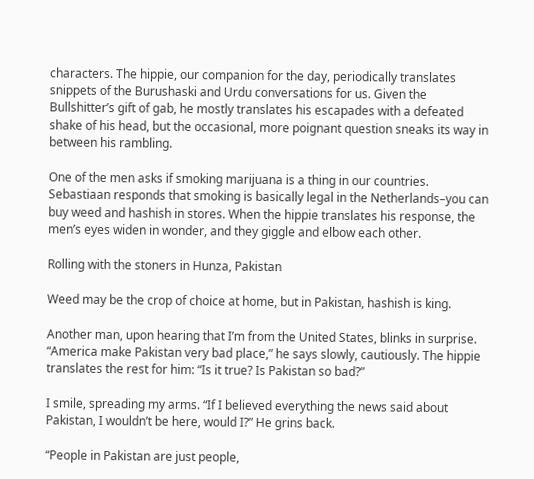characters. The hippie, our companion for the day, periodically translates snippets of the Burushaski and Urdu conversations for us. Given the Bullshitter’s gift of gab, he mostly translates his escapades with a defeated shake of his head, but the occasional, more poignant question sneaks its way in between his rambling.

One of the men asks if smoking marijuana is a thing in our countries. Sebastiaan responds that smoking is basically legal in the Netherlands–you can buy weed and hashish in stores. When the hippie translates his response, the men’s eyes widen in wonder, and they giggle and elbow each other.

Rolling with the stoners in Hunza, Pakistan

Weed may be the crop of choice at home, but in Pakistan, hashish is king.

Another man, upon hearing that I’m from the United States, blinks in surprise. “America make Pakistan very bad place,” he says slowly, cautiously. The hippie translates the rest for him: “Is it true? Is Pakistan so bad?”

I smile, spreading my arms. “If I believed everything the news said about Pakistan, I wouldn’t be here, would I?” He grins back.

“People in Pakistan are just people,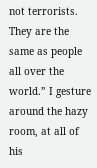not terrorists. They are the same as people all over the world.” I gesture around the hazy room, at all of his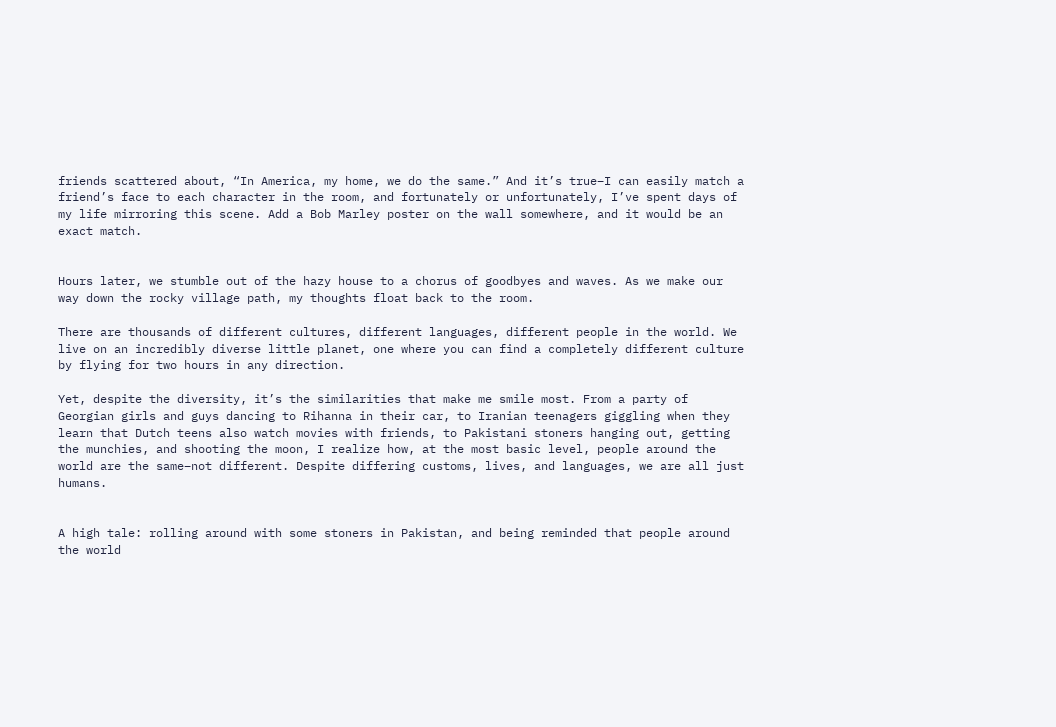friends scattered about, “In America, my home, we do the same.” And it’s true–I can easily match a friend’s face to each character in the room, and fortunately or unfortunately, I’ve spent days of my life mirroring this scene. Add a Bob Marley poster on the wall somewhere, and it would be an exact match.


Hours later, we stumble out of the hazy house to a chorus of goodbyes and waves. As we make our way down the rocky village path, my thoughts float back to the room.

There are thousands of different cultures, different languages, different people in the world. We live on an incredibly diverse little planet, one where you can find a completely different culture by flying for two hours in any direction.

Yet, despite the diversity, it’s the similarities that make me smile most. From a party of Georgian girls and guys dancing to Rihanna in their car, to Iranian teenagers giggling when they learn that Dutch teens also watch movies with friends, to Pakistani stoners hanging out, getting the munchies, and shooting the moon, I realize how, at the most basic level, people around the world are the same–not different. Despite differing customs, lives, and languages, we are all just humans.


A high tale: rolling around with some stoners in Pakistan, and being reminded that people around the world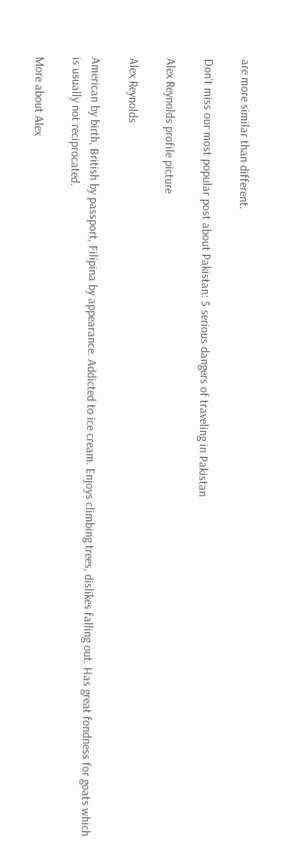are more similar than different.

Don’t miss our most popular post about Pakistan: 5 serious dangers of traveling in Pakistan

Alex Reynolds profile picture

Alex Reynolds

American by birth, British by passport, Filipina by appearance. Addicted to ice cream. Enjoys climbing trees, dislikes falling out. Has great fondness for goats which is usually not reciprocated.

More about Alex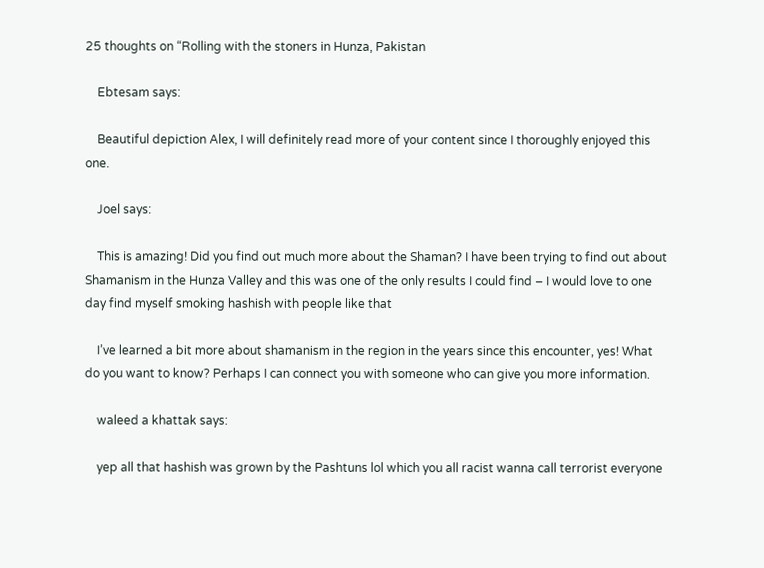25 thoughts on “Rolling with the stoners in Hunza, Pakistan

    Ebtesam says:

    Beautiful depiction Alex, I will definitely read more of your content since I thoroughly enjoyed this one.

    Joel says:

    This is amazing! Did you find out much more about the Shaman? I have been trying to find out about Shamanism in the Hunza Valley and this was one of the only results I could find – I would love to one day find myself smoking hashish with people like that

    I’ve learned a bit more about shamanism in the region in the years since this encounter, yes! What do you want to know? Perhaps I can connect you with someone who can give you more information.

    waleed a khattak says:

    yep all that hashish was grown by the Pashtuns lol which you all racist wanna call terrorist everyone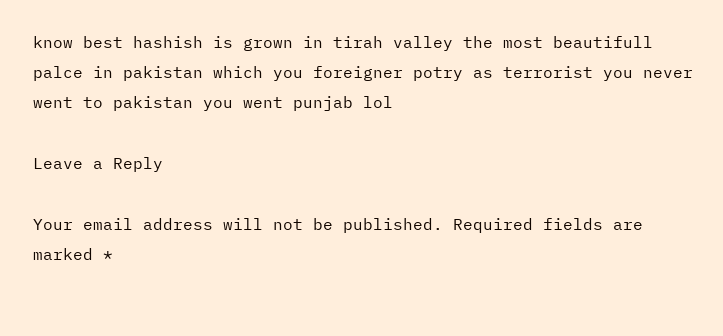know best hashish is grown in tirah valley the most beautifull palce in pakistan which you foreigner potry as terrorist you never went to pakistan you went punjab lol

Leave a Reply

Your email address will not be published. Required fields are marked *